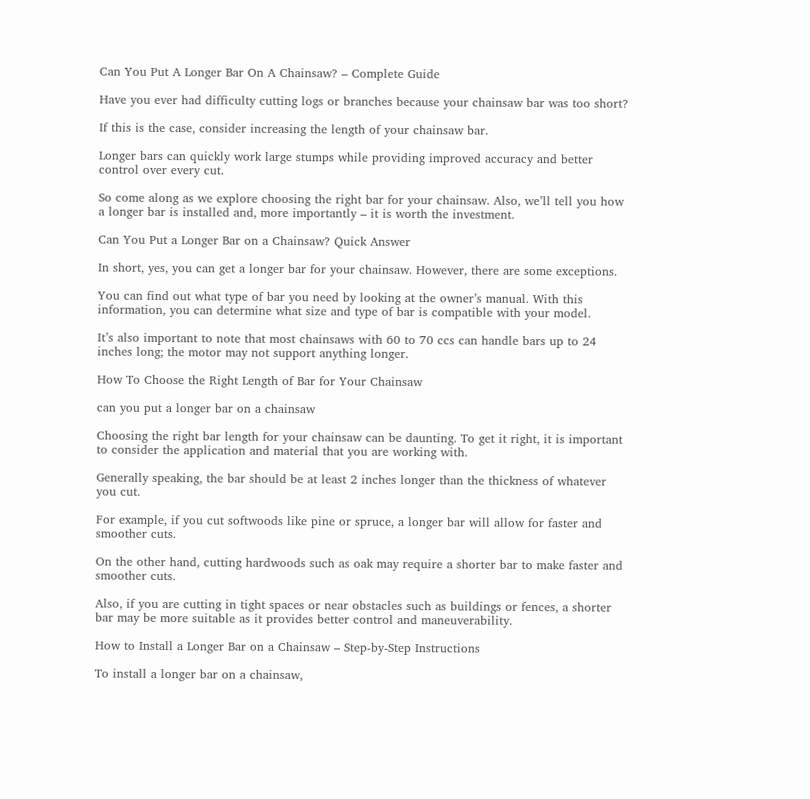Can You Put A Longer Bar On A Chainsaw? – Complete Guide

Have you ever had difficulty cutting logs or branches because your chainsaw bar was too short?

If this is the case, consider increasing the length of your chainsaw bar.

Longer bars can quickly work large stumps while providing improved accuracy and better control over every cut.

So come along as we explore choosing the right bar for your chainsaw. Also, we’ll tell you how a longer bar is installed and, more importantly – it is worth the investment.

Can You Put a Longer Bar on a Chainsaw? Quick Answer

In short, yes, you can get a longer bar for your chainsaw. However, there are some exceptions.

You can find out what type of bar you need by looking at the owner’s manual. With this information, you can determine what size and type of bar is compatible with your model.

It’s also important to note that most chainsaws with 60 to 70 ccs can handle bars up to 24 inches long; the motor may not support anything longer.

How To Choose the Right Length of Bar for Your Chainsaw

can you put a longer bar on a chainsaw

Choosing the right bar length for your chainsaw can be daunting. To get it right, it is important to consider the application and material that you are working with.

Generally speaking, the bar should be at least 2 inches longer than the thickness of whatever you cut.

For example, if you cut softwoods like pine or spruce, a longer bar will allow for faster and smoother cuts.

On the other hand, cutting hardwoods such as oak may require a shorter bar to make faster and smoother cuts.

Also, if you are cutting in tight spaces or near obstacles such as buildings or fences, a shorter bar may be more suitable as it provides better control and maneuverability.

How to Install a Longer Bar on a Chainsaw – Step-by-Step Instructions

To install a longer bar on a chainsaw,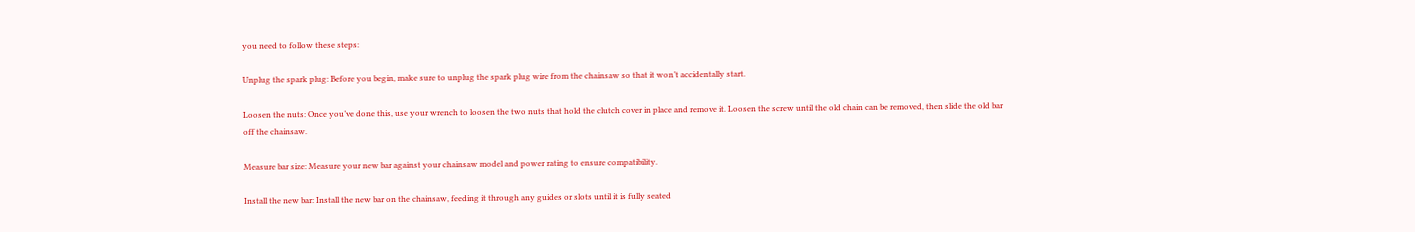you need to follow these steps:

Unplug the spark plug: Before you begin, make sure to unplug the spark plug wire from the chainsaw so that it won’t accidentally start.

Loosen the nuts: Once you’ve done this, use your wrench to loosen the two nuts that hold the clutch cover in place and remove it. Loosen the screw until the old chain can be removed, then slide the old bar off the chainsaw.

Measure bar size: Measure your new bar against your chainsaw model and power rating to ensure compatibility.

Install the new bar: Install the new bar on the chainsaw, feeding it through any guides or slots until it is fully seated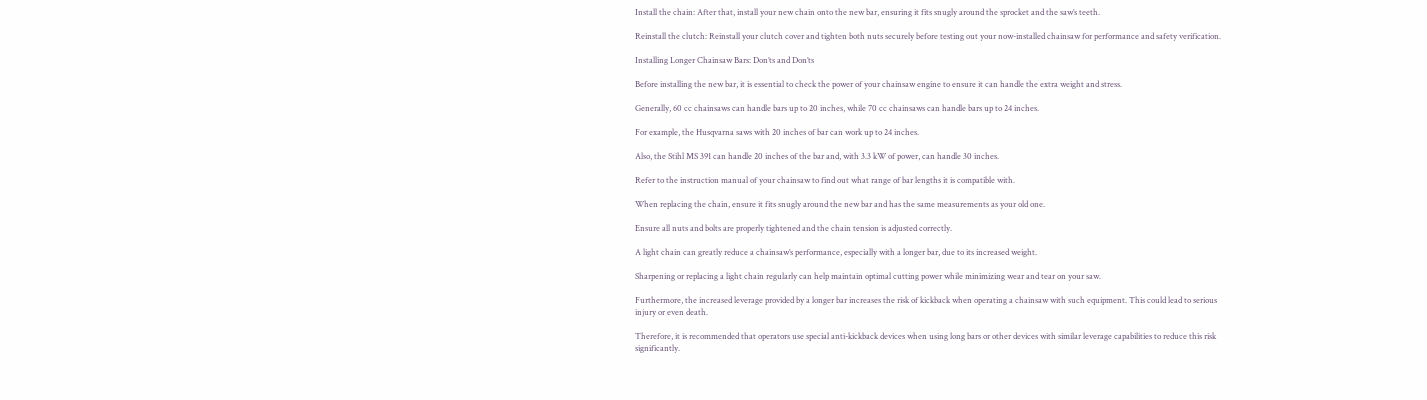Install the chain: After that, install your new chain onto the new bar, ensuring it fits snugly around the sprocket and the saw’s teeth.

Reinstall the clutch: Reinstall your clutch cover and tighten both nuts securely before testing out your now-installed chainsaw for performance and safety verification.

Installing Longer Chainsaw Bars: Don’ts and Don’ts

Before installing the new bar, it is essential to check the power of your chainsaw engine to ensure it can handle the extra weight and stress.

Generally, 60 cc chainsaws can handle bars up to 20 inches, while 70 cc chainsaws can handle bars up to 24 inches.

For example, the Husqvarna saws with 20 inches of bar can work up to 24 inches.

Also, the Stihl MS 391 can handle 20 inches of the bar and, with 3.3 kW of power, can handle 30 inches.

Refer to the instruction manual of your chainsaw to find out what range of bar lengths it is compatible with.

When replacing the chain, ensure it fits snugly around the new bar and has the same measurements as your old one.

Ensure all nuts and bolts are properly tightened and the chain tension is adjusted correctly.

A light chain can greatly reduce a chainsaw’s performance, especially with a longer bar, due to its increased weight.

Sharpening or replacing a light chain regularly can help maintain optimal cutting power while minimizing wear and tear on your saw.

Furthermore, the increased leverage provided by a longer bar increases the risk of kickback when operating a chainsaw with such equipment. This could lead to serious injury or even death.

Therefore, it is recommended that operators use special anti-kickback devices when using long bars or other devices with similar leverage capabilities to reduce this risk significantly.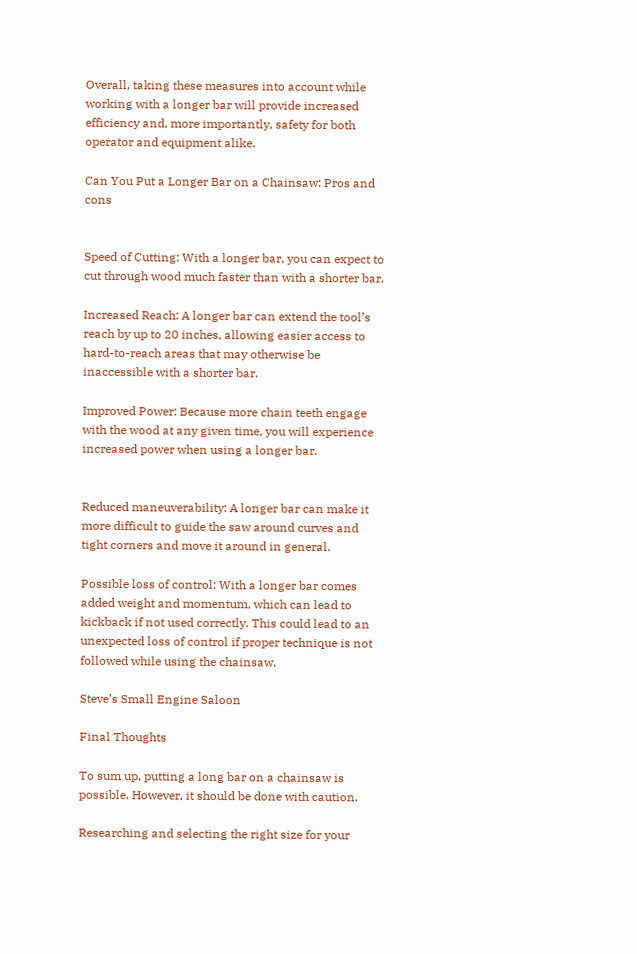Overall, taking these measures into account while working with a longer bar will provide increased efficiency and, more importantly, safety for both operator and equipment alike.

Can You Put a Longer Bar on a Chainsaw: Pros and cons


Speed of Cutting: With a longer bar, you can expect to cut through wood much faster than with a shorter bar.

Increased Reach: A longer bar can extend the tool’s reach by up to 20 inches, allowing easier access to hard-to-reach areas that may otherwise be inaccessible with a shorter bar.

Improved Power: Because more chain teeth engage with the wood at any given time, you will experience increased power when using a longer bar.


Reduced maneuverability: A longer bar can make it more difficult to guide the saw around curves and tight corners and move it around in general.

Possible loss of control: With a longer bar comes added weight and momentum, which can lead to kickback if not used correctly. This could lead to an unexpected loss of control if proper technique is not followed while using the chainsaw.

Steve’s Small Engine Saloon

Final Thoughts

To sum up, putting a long bar on a chainsaw is possible. However, it should be done with caution.

Researching and selecting the right size for your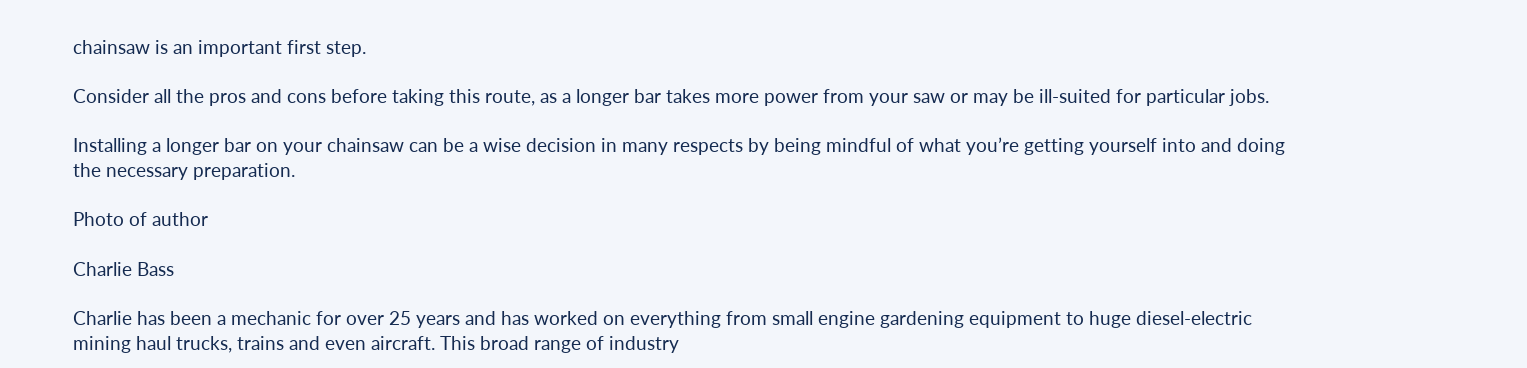chainsaw is an important first step.

Consider all the pros and cons before taking this route, as a longer bar takes more power from your saw or may be ill-suited for particular jobs.

Installing a longer bar on your chainsaw can be a wise decision in many respects by being mindful of what you’re getting yourself into and doing the necessary preparation.

Photo of author

Charlie Bass

Charlie has been a mechanic for over 25 years and has worked on everything from small engine gardening equipment to huge diesel-electric mining haul trucks, trains and even aircraft. This broad range of industry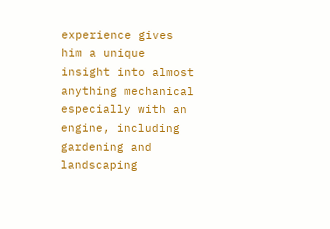experience gives him a unique insight into almost anything mechanical especially with an engine, including gardening and landscaping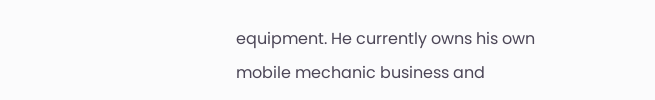equipment. He currently owns his own mobile mechanic business and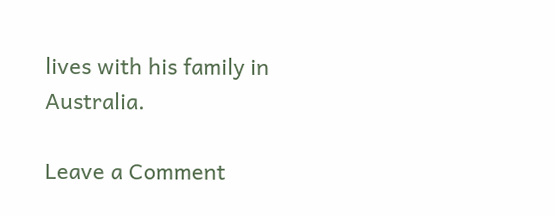lives with his family in Australia.

Leave a Comment